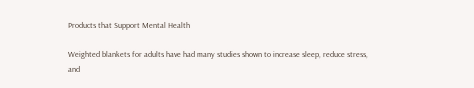Products that Support Mental Health

Weighted blankets for adults have had many studies shown to increase sleep, reduce stress, and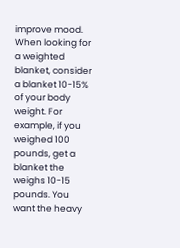improve mood. When looking for a weighted blanket, consider a blanket 10-15% of your body weight. For example, if you weighed 100 pounds, get a blanket the weighs 10-15 pounds. You want the heavy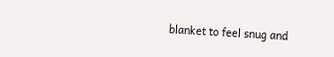blanket to feel snug and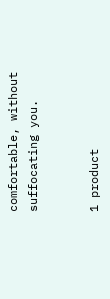comfortable, without suffocating you.


1 product